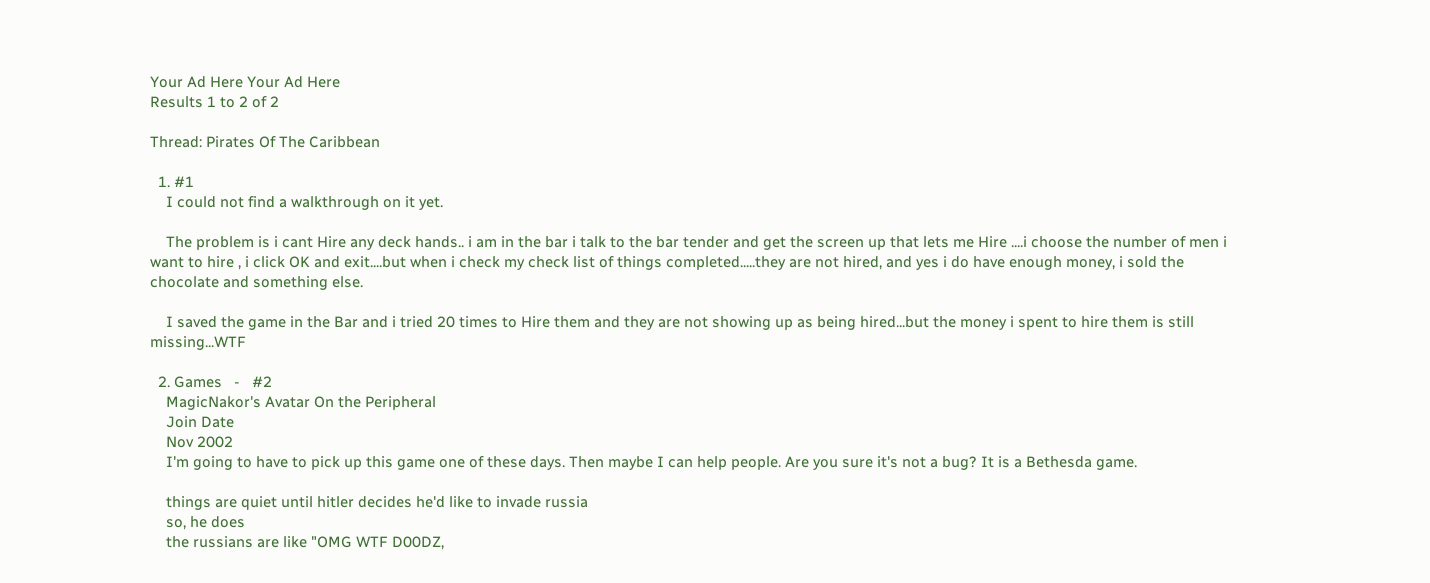Your Ad Here Your Ad Here
Results 1 to 2 of 2

Thread: Pirates Of The Caribbean

  1. #1
    I could not find a walkthrough on it yet.

    The problem is i cant Hire any deck hands.. i am in the bar i talk to the bar tender and get the screen up that lets me Hire ....i choose the number of men i want to hire , i click OK and exit....but when i check my check list of things completed.....they are not hired, and yes i do have enough money, i sold the chocolate and something else.

    I saved the game in the Bar and i tried 20 times to Hire them and they are not showing up as being hired...but the money i spent to hire them is still missing...WTF

  2. Games   -   #2
    MagicNakor's Avatar On the Peripheral
    Join Date
    Nov 2002
    I'm going to have to pick up this game one of these days. Then maybe I can help people. Are you sure it's not a bug? It is a Bethesda game.

    things are quiet until hitler decides he'd like to invade russia
    so, he does
    the russians are like "OMG WTF D00DZ,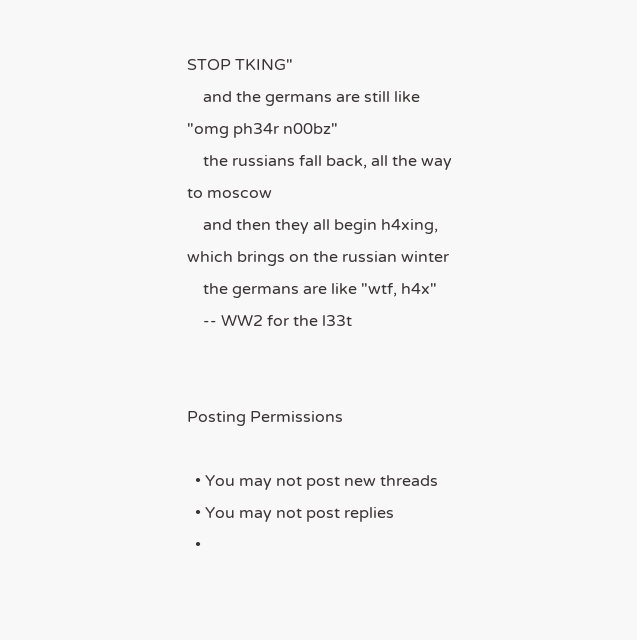STOP TKING"
    and the germans are still like "omg ph34r n00bz"
    the russians fall back, all the way to moscow
    and then they all begin h4xing, which brings on the russian winter
    the germans are like "wtf, h4x"
    -- WW2 for the l33t


Posting Permissions

  • You may not post new threads
  • You may not post replies
  •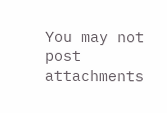You may not post attachments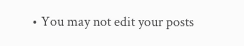• You may not edit your posts